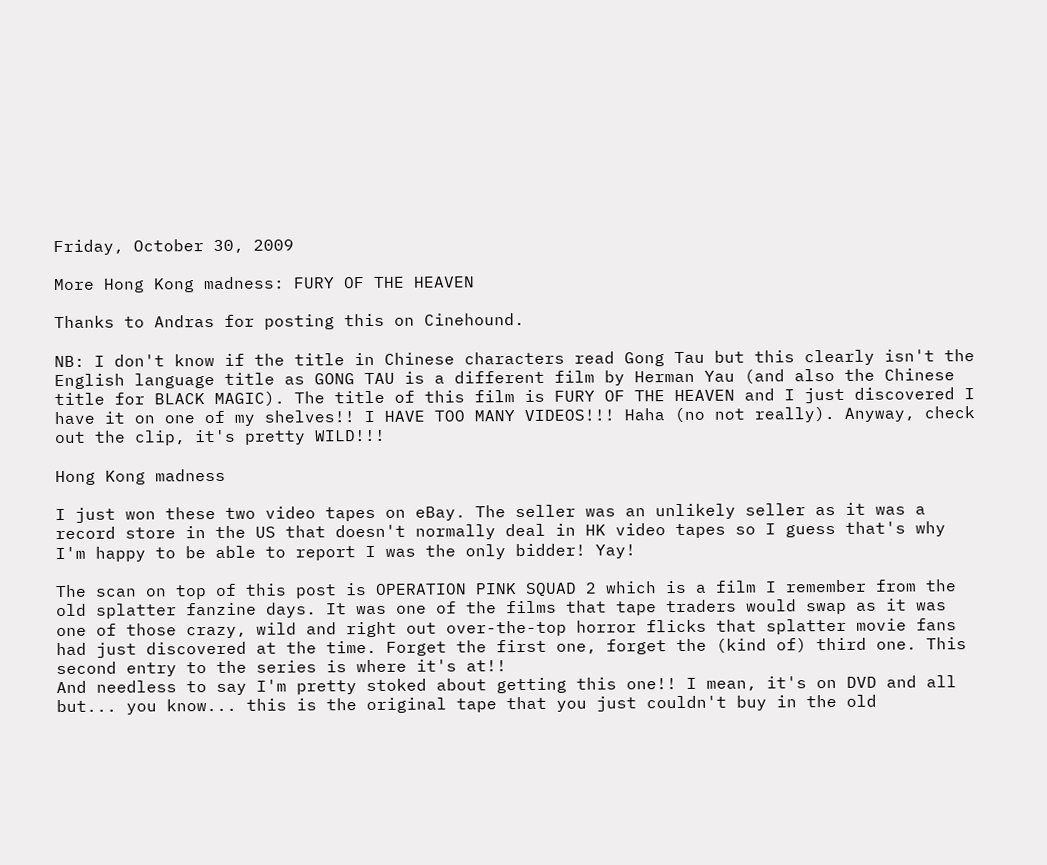Friday, October 30, 2009

More Hong Kong madness: FURY OF THE HEAVEN

Thanks to Andras for posting this on Cinehound.

NB: I don't know if the title in Chinese characters read Gong Tau but this clearly isn't the English language title as GONG TAU is a different film by Herman Yau (and also the Chinese title for BLACK MAGIC). The title of this film is FURY OF THE HEAVEN and I just discovered I have it on one of my shelves!! I HAVE TOO MANY VIDEOS!!! Haha (no not really). Anyway, check out the clip, it's pretty WILD!!!

Hong Kong madness

I just won these two video tapes on eBay. The seller was an unlikely seller as it was a record store in the US that doesn't normally deal in HK video tapes so I guess that's why I'm happy to be able to report I was the only bidder! Yay!

The scan on top of this post is OPERATION PINK SQUAD 2 which is a film I remember from the old splatter fanzine days. It was one of the films that tape traders would swap as it was one of those crazy, wild and right out over-the-top horror flicks that splatter movie fans had just discovered at the time. Forget the first one, forget the (kind of) third one. This second entry to the series is where it's at!!
And needless to say I'm pretty stoked about getting this one!! I mean, it's on DVD and all but... you know... this is the original tape that you just couldn't buy in the old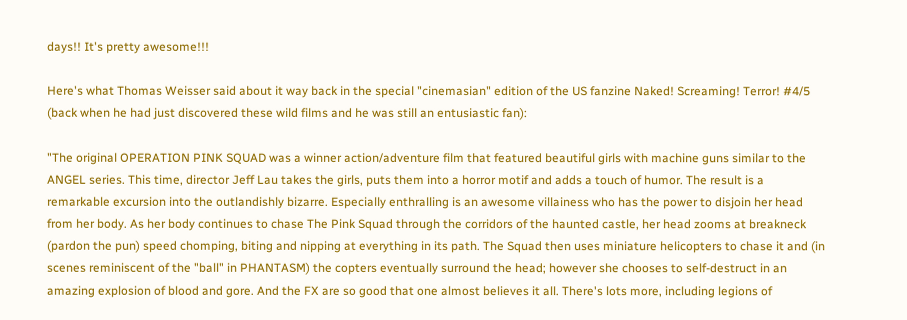days!! It's pretty awesome!!!

Here's what Thomas Weisser said about it way back in the special "cinemasian" edition of the US fanzine Naked! Screaming! Terror! #4/5 (back when he had just discovered these wild films and he was still an entusiastic fan):

"The original OPERATION PINK SQUAD was a winner action/adventure film that featured beautiful girls with machine guns similar to the ANGEL series. This time, director Jeff Lau takes the girls, puts them into a horror motif and adds a touch of humor. The result is a remarkable excursion into the outlandishly bizarre. Especially enthralling is an awesome villainess who has the power to disjoin her head from her body. As her body continues to chase The Pink Squad through the corridors of the haunted castle, her head zooms at breakneck (pardon the pun) speed chomping, biting and nipping at everything in its path. The Squad then uses miniature helicopters to chase it and (in scenes reminiscent of the "ball" in PHANTASM) the copters eventually surround the head; however she chooses to self-destruct in an amazing explosion of blood and gore. And the FX are so good that one almost believes it all. There's lots more, including legions of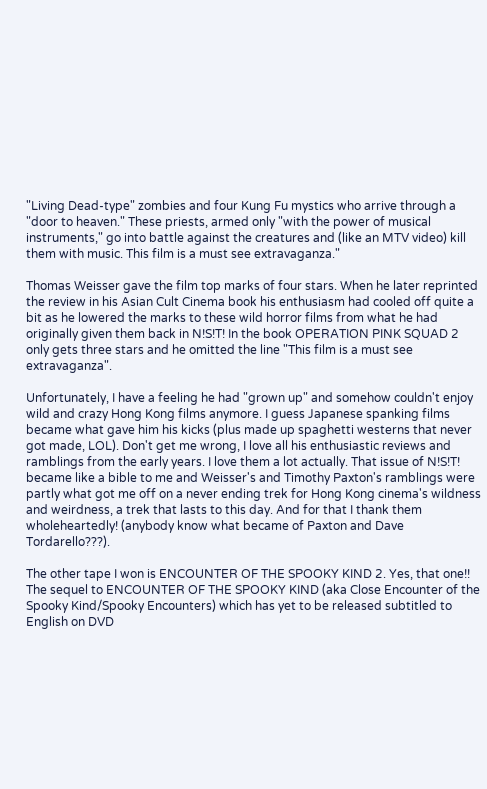"Living Dead-type" zombies and four Kung Fu mystics who arrive through a "door to heaven." These priests, armed only "with the power of musical instruments," go into battle against the creatures and (like an MTV video) kill them with music. This film is a must see extravaganza."

Thomas Weisser gave the film top marks of four stars. When he later reprinted the review in his Asian Cult Cinema book his enthusiasm had cooled off quite a bit as he lowered the marks to these wild horror films from what he had originally given them back in N!S!T! In the book OPERATION PINK SQUAD 2 only gets three stars and he omitted the line "This film is a must see extravaganza".

Unfortunately, I have a feeling he had "grown up" and somehow couldn't enjoy wild and crazy Hong Kong films anymore. I guess Japanese spanking films became what gave him his kicks (plus made up spaghetti westerns that never got made, LOL). Don't get me wrong, I love all his enthusiastic reviews and ramblings from the early years. I love them a lot actually. That issue of N!S!T! became like a bible to me and Weisser's and Timothy Paxton's ramblings were partly what got me off on a never ending trek for Hong Kong cinema's wildness and weirdness, a trek that lasts to this day. And for that I thank them wholeheartedly! (anybody know what became of Paxton and Dave Tordarello???).

The other tape I won is ENCOUNTER OF THE SPOOKY KIND 2. Yes, that one!! The sequel to ENCOUNTER OF THE SPOOKY KIND (aka Close Encounter of the Spooky Kind/Spooky Encounters) which has yet to be released subtitled to English on DVD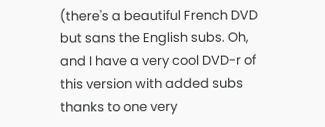(there's a beautiful French DVD but sans the English subs. Oh, and I have a very cool DVD-r of this version with added subs thanks to one very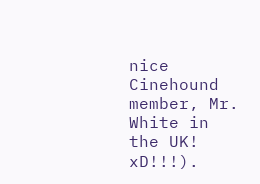nice Cinehound member, Mr. White in the UK! xD!!!).